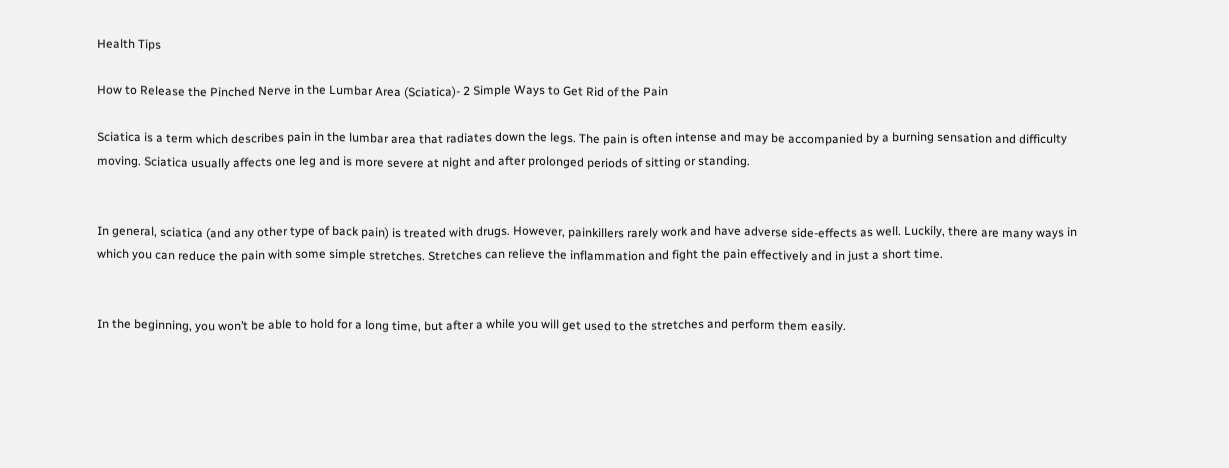Health Tips

How to Release the Pinched Nerve in the Lumbar Area (Sciatica)- 2 Simple Ways to Get Rid of the Pain

Sciatica is a term which describes pain in the lumbar area that radiates down the legs. The pain is often intense and may be accompanied by a burning sensation and difficulty moving. Sciatica usually affects one leg and is more severe at night and after prolonged periods of sitting or standing.


In general, sciatica (and any other type of back pain) is treated with drugs. However, painkillers rarely work and have adverse side-effects as well. Luckily, there are many ways in which you can reduce the pain with some simple stretches. Stretches can relieve the inflammation and fight the pain effectively and in just a short time.


In the beginning, you won’t be able to hold for a long time, but after a while you will get used to the stretches and perform them easily.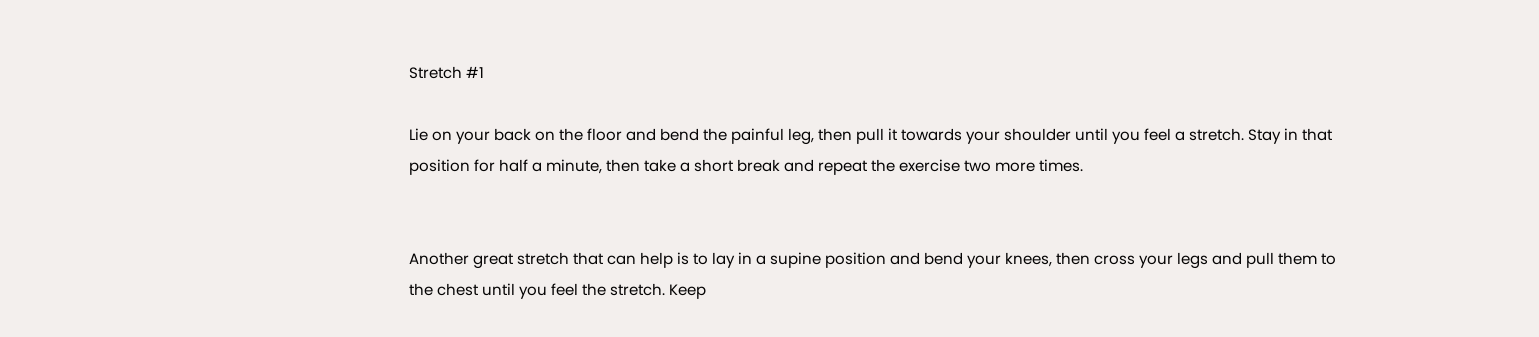Stretch #1

Lie on your back on the floor and bend the painful leg, then pull it towards your shoulder until you feel a stretch. Stay in that position for half a minute, then take a short break and repeat the exercise two more times.


Another great stretch that can help is to lay in a supine position and bend your knees, then cross your legs and pull them to the chest until you feel the stretch. Keep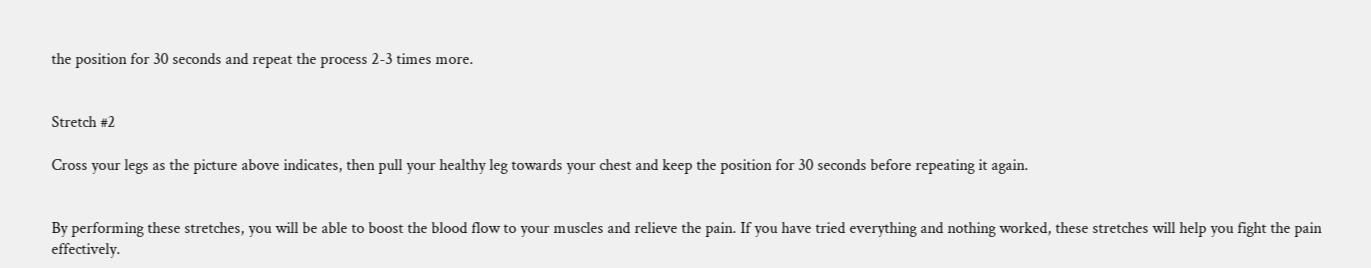the position for 30 seconds and repeat the process 2-3 times more.


Stretch #2

Cross your legs as the picture above indicates, then pull your healthy leg towards your chest and keep the position for 30 seconds before repeating it again.


By performing these stretches, you will be able to boost the blood flow to your muscles and relieve the pain. If you have tried everything and nothing worked, these stretches will help you fight the pain effectively.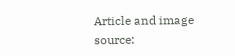Article and image source: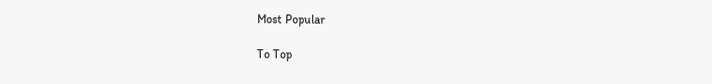Most Popular

To Top